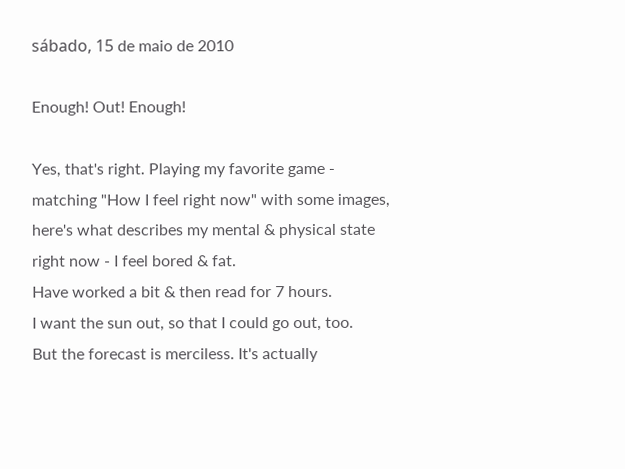sábado, 15 de maio de 2010

Enough! Out! Enough!

Yes, that's right. Playing my favorite game - matching "How I feel right now" with some images, here's what describes my mental & physical state right now - I feel bored & fat.
Have worked a bit & then read for 7 hours.
I want the sun out, so that I could go out, too.
But the forecast is merciless. It's actually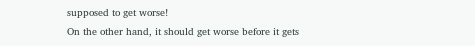supposed to get worse!
On the other hand, it should get worse before it gets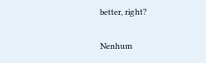better, right?

Nenhum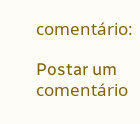comentário:

Postar um comentário